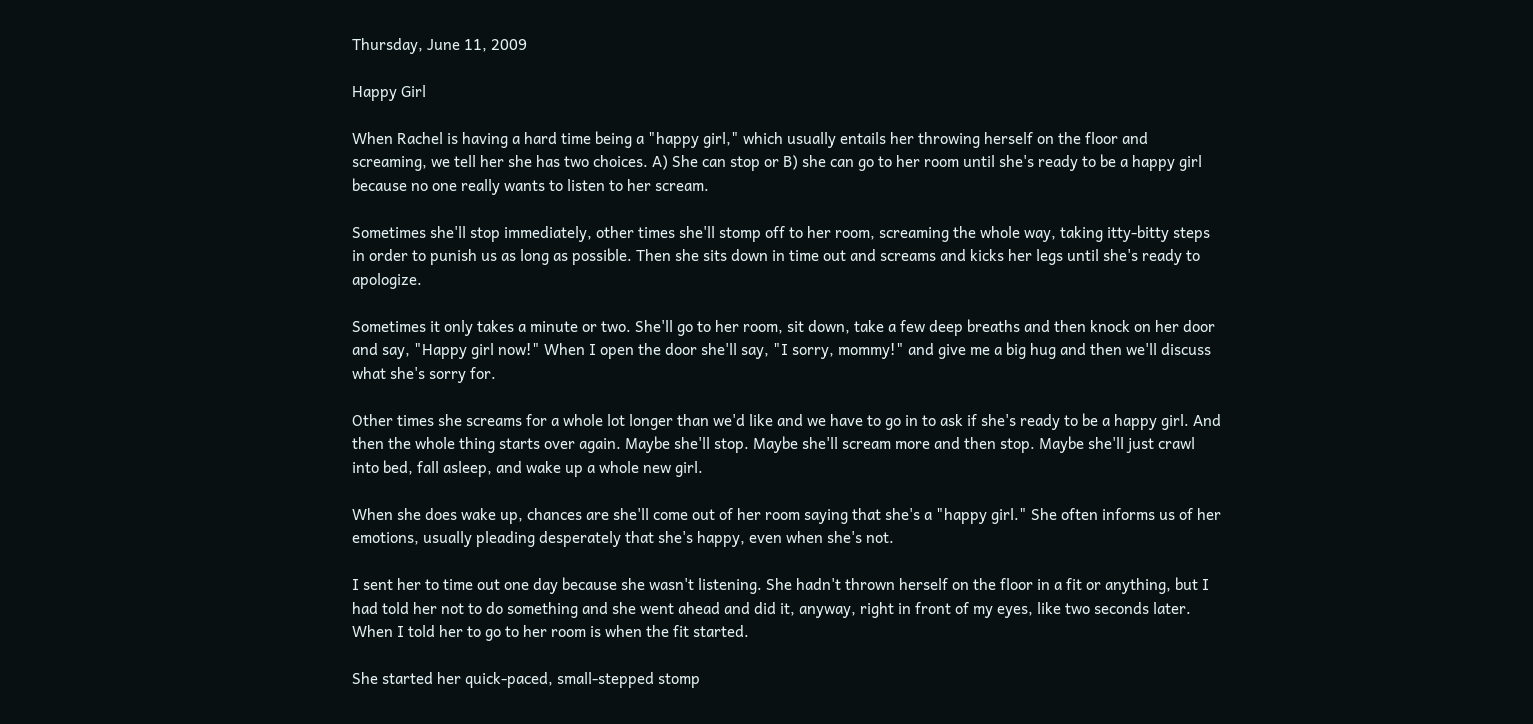Thursday, June 11, 2009

Happy Girl

When Rachel is having a hard time being a "happy girl," which usually entails her throwing herself on the floor and screaming, we tell her she has two choices. A) She can stop or B) she can go to her room until she's ready to be a happy girl because no one really wants to listen to her scream.

Sometimes she'll stop immediately, other times she'll stomp off to her room, screaming the whole way, taking itty-bitty steps in order to punish us as long as possible. Then she sits down in time out and screams and kicks her legs until she's ready to apologize.

Sometimes it only takes a minute or two. She'll go to her room, sit down, take a few deep breaths and then knock on her door and say, "Happy girl now!" When I open the door she'll say, "I sorry, mommy!" and give me a big hug and then we'll discuss what she's sorry for.

Other times she screams for a whole lot longer than we'd like and we have to go in to ask if she's ready to be a happy girl. And then the whole thing starts over again. Maybe she'll stop. Maybe she'll scream more and then stop. Maybe she'll just crawl into bed, fall asleep, and wake up a whole new girl.

When she does wake up, chances are she'll come out of her room saying that she's a "happy girl." She often informs us of her emotions, usually pleading desperately that she's happy, even when she's not.

I sent her to time out one day because she wasn't listening. She hadn't thrown herself on the floor in a fit or anything, but I had told her not to do something and she went ahead and did it, anyway, right in front of my eyes, like two seconds later. When I told her to go to her room is when the fit started.

She started her quick-paced, small-stepped stomp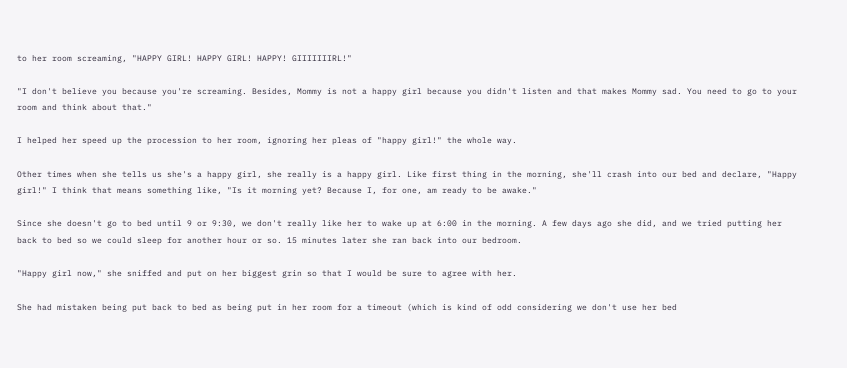to her room screaming, "HAPPY GIRL! HAPPY GIRL! HAPPY! GIIIIIIIRL!"

"I don't believe you because you're screaming. Besides, Mommy is not a happy girl because you didn't listen and that makes Mommy sad. You need to go to your room and think about that."

I helped her speed up the procession to her room, ignoring her pleas of "happy girl!" the whole way.

Other times when she tells us she's a happy girl, she really is a happy girl. Like first thing in the morning, she'll crash into our bed and declare, "Happy girl!" I think that means something like, "Is it morning yet? Because I, for one, am ready to be awake."

Since she doesn't go to bed until 9 or 9:30, we don't really like her to wake up at 6:00 in the morning. A few days ago she did, and we tried putting her back to bed so we could sleep for another hour or so. 15 minutes later she ran back into our bedroom.

"Happy girl now," she sniffed and put on her biggest grin so that I would be sure to agree with her.

She had mistaken being put back to bed as being put in her room for a timeout (which is kind of odd considering we don't use her bed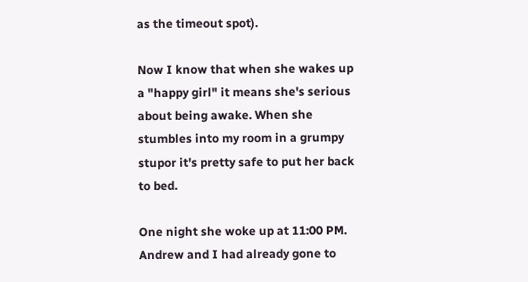as the timeout spot).

Now I know that when she wakes up a "happy girl" it means she's serious about being awake. When she stumbles into my room in a grumpy stupor it's pretty safe to put her back to bed.

One night she woke up at 11:00 PM. Andrew and I had already gone to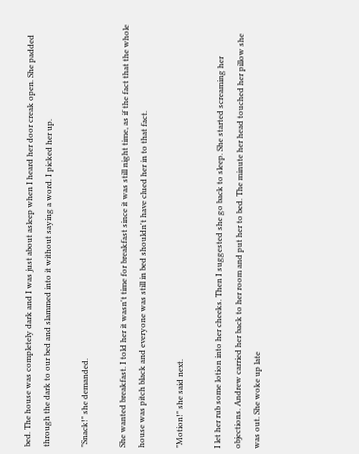bed. The house was completely dark and I was just about asleep when I heard her door creak open. She padded through the dark to our bed and slammed into it without saying a word. I picked her up.

"Snack!" she demanded.

She wanted breakfast. I told her it wasn't time for breakfast since it was still night time, as if the fact that the whole house was pitch black and everyone was still in bed shouldn't have clued her in to that fact.

"Motion!" she said next.

I let her rub some lotion into her cheeks. Then I suggested she go back to sleep. She started screaming her objections. Andrew carried her back to her room and put her to bed. The minute her head touched her pillow she was out. She woke up late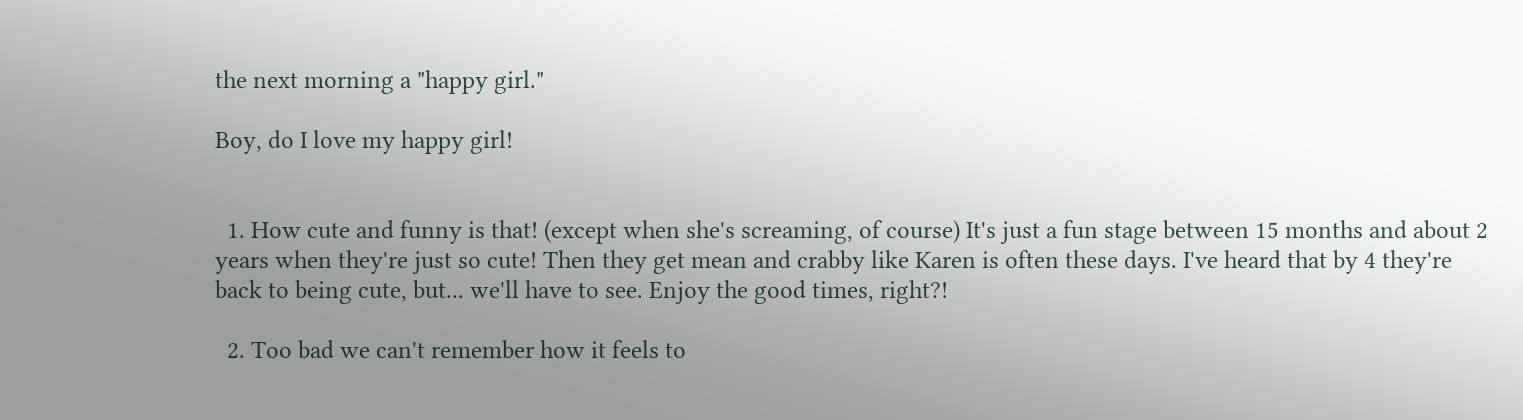the next morning a "happy girl."

Boy, do I love my happy girl!


  1. How cute and funny is that! (except when she's screaming, of course) It's just a fun stage between 15 months and about 2 years when they're just so cute! Then they get mean and crabby like Karen is often these days. I've heard that by 4 they're back to being cute, but... we'll have to see. Enjoy the good times, right?!

  2. Too bad we can't remember how it feels to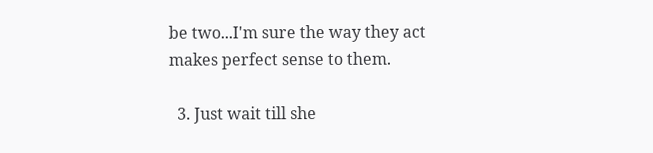be two...I'm sure the way they act makes perfect sense to them.

  3. Just wait till she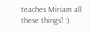teaches Miriam all these things! :)